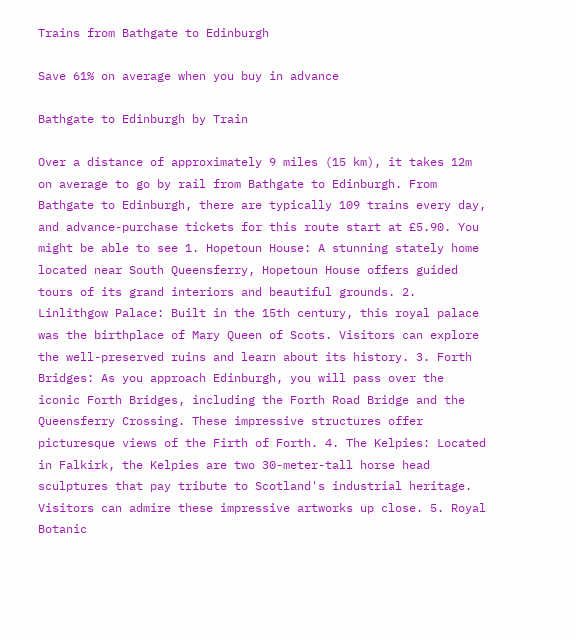Trains from Bathgate to Edinburgh

Save 61% on average when you buy in advance

Bathgate to Edinburgh by Train

Over a distance of approximately 9 miles (15 km), it takes 12m on average to go by rail from Bathgate to Edinburgh. From Bathgate to Edinburgh, there are typically 109 trains every day, and advance-purchase tickets for this route start at £5.90. You might be able to see 1. Hopetoun House: A stunning stately home located near South Queensferry, Hopetoun House offers guided tours of its grand interiors and beautiful grounds. 2. Linlithgow Palace: Built in the 15th century, this royal palace was the birthplace of Mary Queen of Scots. Visitors can explore the well-preserved ruins and learn about its history. 3. Forth Bridges: As you approach Edinburgh, you will pass over the iconic Forth Bridges, including the Forth Road Bridge and the Queensferry Crossing. These impressive structures offer picturesque views of the Firth of Forth. 4. The Kelpies: Located in Falkirk, the Kelpies are two 30-meter-tall horse head sculptures that pay tribute to Scotland's industrial heritage. Visitors can admire these impressive artworks up close. 5. Royal Botanic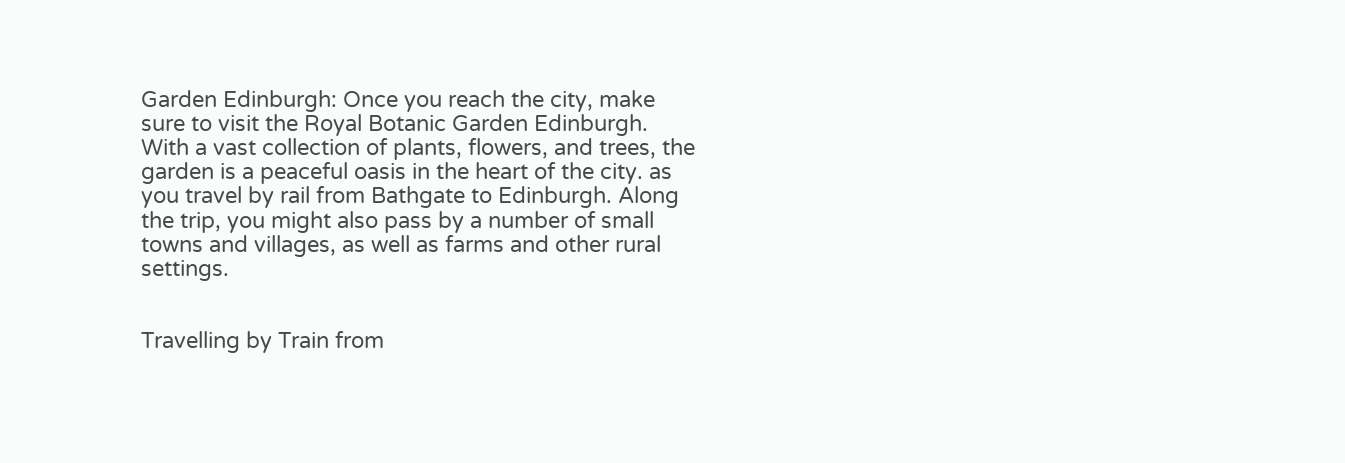Garden Edinburgh: Once you reach the city, make sure to visit the Royal Botanic Garden Edinburgh. With a vast collection of plants, flowers, and trees, the garden is a peaceful oasis in the heart of the city. as you travel by rail from Bathgate to Edinburgh. Along the trip, you might also pass by a number of small towns and villages, as well as farms and other rural settings.


Travelling by Train from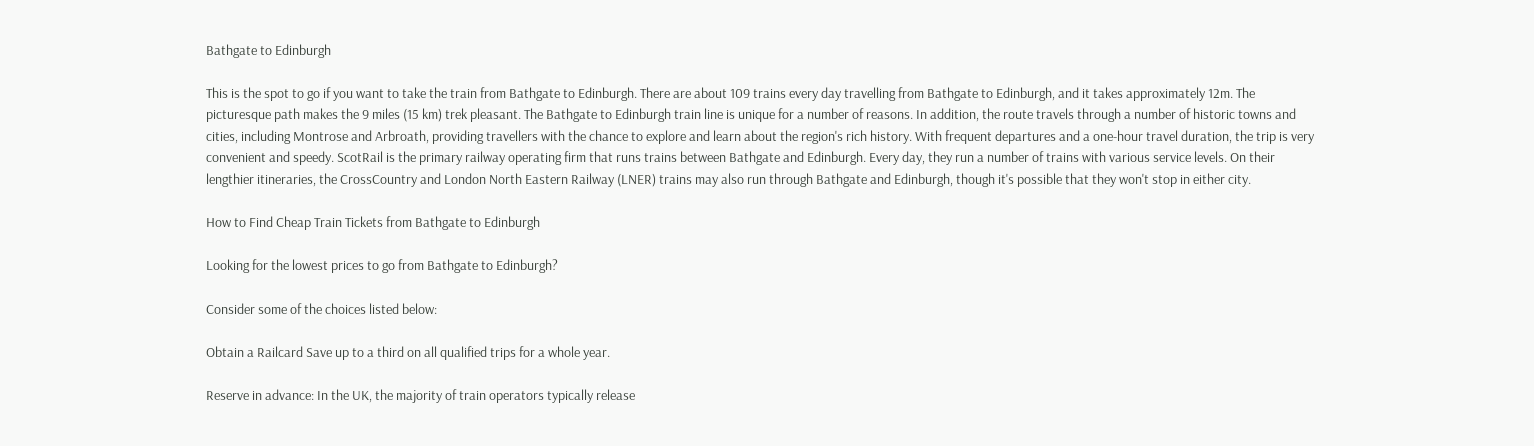Bathgate to Edinburgh

This is the spot to go if you want to take the train from Bathgate to Edinburgh. There are about 109 trains every day travelling from Bathgate to Edinburgh, and it takes approximately 12m. The picturesque path makes the 9 miles (15 km) trek pleasant. The Bathgate to Edinburgh train line is unique for a number of reasons. In addition, the route travels through a number of historic towns and cities, including Montrose and Arbroath, providing travellers with the chance to explore and learn about the region's rich history. With frequent departures and a one-hour travel duration, the trip is very convenient and speedy. ScotRail is the primary railway operating firm that runs trains between Bathgate and Edinburgh. Every day, they run a number of trains with various service levels. On their lengthier itineraries, the CrossCountry and London North Eastern Railway (LNER) trains may also run through Bathgate and Edinburgh, though it's possible that they won't stop in either city.

How to Find Cheap Train Tickets from Bathgate to Edinburgh

Looking for the lowest prices to go from Bathgate to Edinburgh?

Consider some of the choices listed below:

Obtain a Railcard Save up to a third on all qualified trips for a whole year.

Reserve in advance: In the UK, the majority of train operators typically release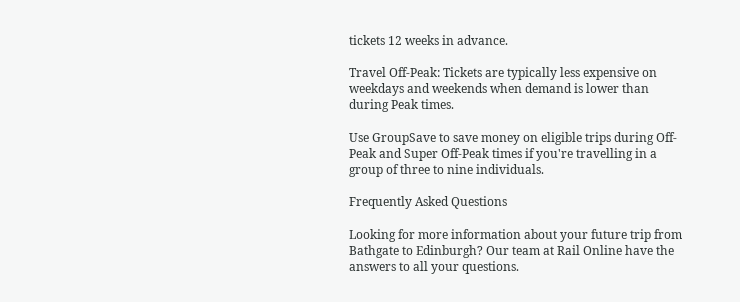tickets 12 weeks in advance.

Travel Off-Peak: Tickets are typically less expensive on weekdays and weekends when demand is lower than during Peak times.

Use GroupSave to save money on eligible trips during Off-Peak and Super Off-Peak times if you're travelling in a group of three to nine individuals.

Frequently Asked Questions

Looking for more information about your future trip from Bathgate to Edinburgh? Our team at Rail Online have the answers to all your questions.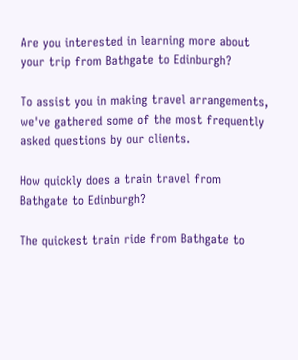Are you interested in learning more about your trip from Bathgate to Edinburgh?

To assist you in making travel arrangements, we've gathered some of the most frequently asked questions by our clients.

How quickly does a train travel from Bathgate to Edinburgh?

The quickest train ride from Bathgate to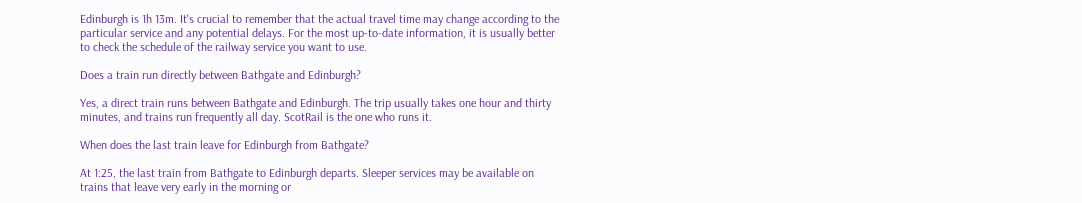Edinburgh is 1h 13m. It's crucial to remember that the actual travel time may change according to the particular service and any potential delays. For the most up-to-date information, it is usually better to check the schedule of the railway service you want to use.

Does a train run directly between Bathgate and Edinburgh?

Yes, a direct train runs between Bathgate and Edinburgh. The trip usually takes one hour and thirty minutes, and trains run frequently all day. ScotRail is the one who runs it.

When does the last train leave for Edinburgh from Bathgate?

At 1:25, the last train from Bathgate to Edinburgh departs. Sleeper services may be available on trains that leave very early in the morning or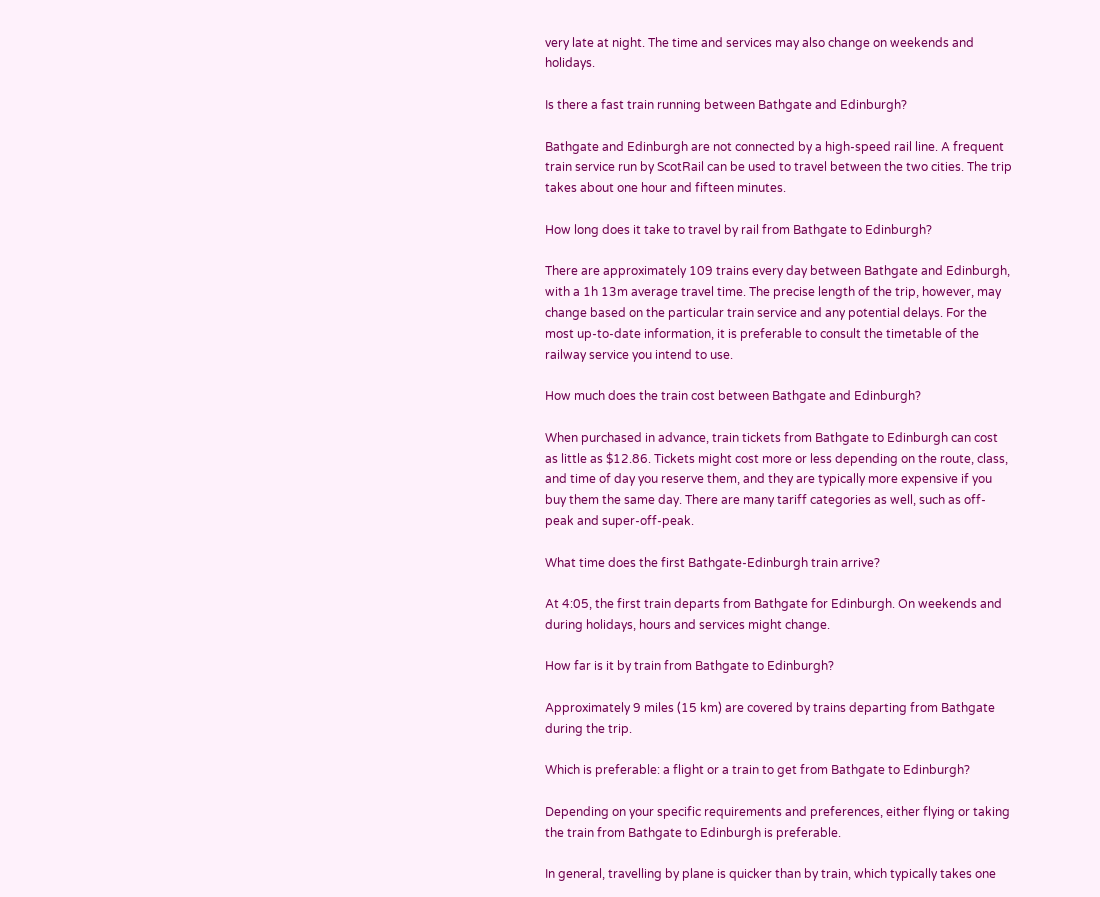very late at night. The time and services may also change on weekends and holidays.

Is there a fast train running between Bathgate and Edinburgh?

Bathgate and Edinburgh are not connected by a high-speed rail line. A frequent train service run by ScotRail can be used to travel between the two cities. The trip takes about one hour and fifteen minutes.

How long does it take to travel by rail from Bathgate to Edinburgh?

There are approximately 109 trains every day between Bathgate and Edinburgh, with a 1h 13m average travel time. The precise length of the trip, however, may change based on the particular train service and any potential delays. For the most up-to-date information, it is preferable to consult the timetable of the railway service you intend to use.

How much does the train cost between Bathgate and Edinburgh?

When purchased in advance, train tickets from Bathgate to Edinburgh can cost as little as $12.86. Tickets might cost more or less depending on the route, class, and time of day you reserve them, and they are typically more expensive if you buy them the same day. There are many tariff categories as well, such as off-peak and super-off-peak.

What time does the first Bathgate-Edinburgh train arrive?

At 4:05, the first train departs from Bathgate for Edinburgh. On weekends and during holidays, hours and services might change.

How far is it by train from Bathgate to Edinburgh?

Approximately 9 miles (15 km) are covered by trains departing from Bathgate during the trip.

Which is preferable: a flight or a train to get from Bathgate to Edinburgh?

Depending on your specific requirements and preferences, either flying or taking the train from Bathgate to Edinburgh is preferable.

In general, travelling by plane is quicker than by train, which typically takes one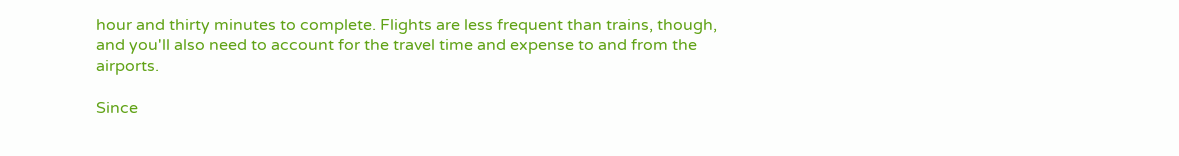hour and thirty minutes to complete. Flights are less frequent than trains, though, and you'll also need to account for the travel time and expense to and from the airports.

Since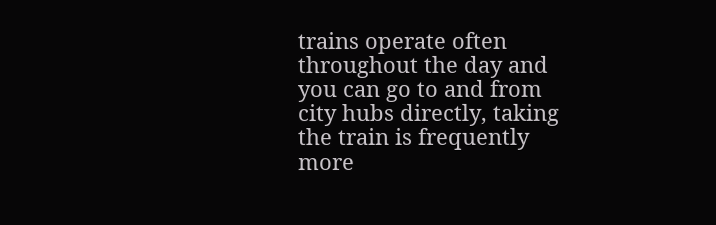trains operate often throughout the day and you can go to and from city hubs directly, taking the train is frequently more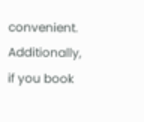convenient. Additionally, if you book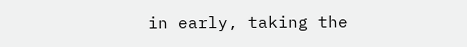in early, taking the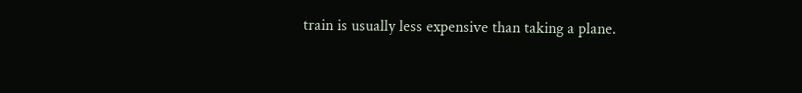train is usually less expensive than taking a plane.